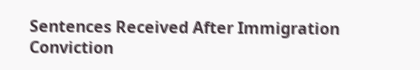Sentences Received After Immigration Conviction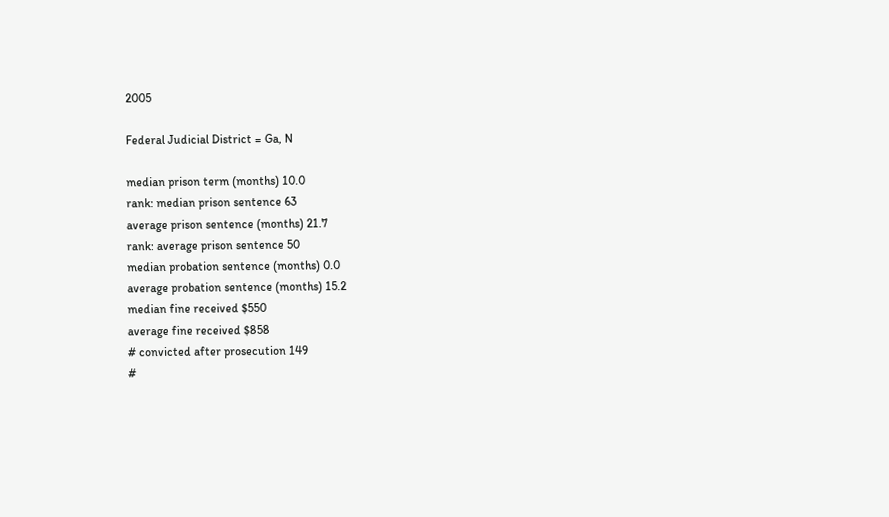2005

Federal Judicial District = Ga, N

median prison term (months) 10.0
rank: median prison sentence 63
average prison sentence (months) 21.7
rank: average prison sentence 50
median probation sentence (months) 0.0
average probation sentence (months) 15.2
median fine received $550
average fine received $858
# convicted after prosecution 149
#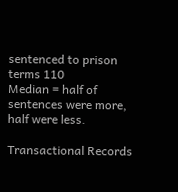sentenced to prison terms 110
Median = half of sentences were more, half were less.

Transactional Records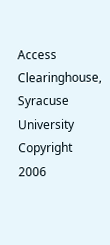Access Clearinghouse, Syracuse University
Copyright 2006